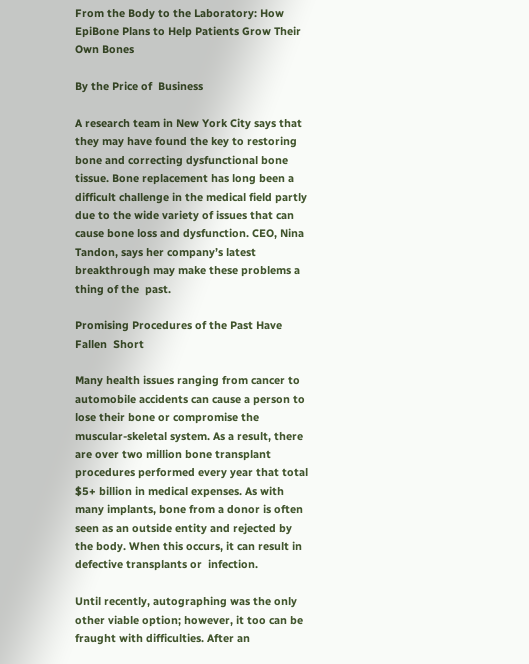From the Body to the Laboratory: How EpiBone Plans to Help Patients Grow Their Own Bones

By the Price of  Business

A research team in New York City says that they may have found the key to restoring bone and correcting dysfunctional bone tissue. Bone replacement has long been a difficult challenge in the medical field partly due to the wide variety of issues that can cause bone loss and dysfunction. CEO, Nina Tandon, says her company’s latest breakthrough may make these problems a thing of the  past.

Promising Procedures of the Past Have Fallen  Short

Many health issues ranging from cancer to automobile accidents can cause a person to lose their bone or compromise the muscular-skeletal system. As a result, there are over two million bone transplant procedures performed every year that total $5+ billion in medical expenses. As with many implants, bone from a donor is often seen as an outside entity and rejected by the body. When this occurs, it can result in defective transplants or  infection.

Until recently, autographing was the only other viable option; however, it too can be fraught with difficulties. After an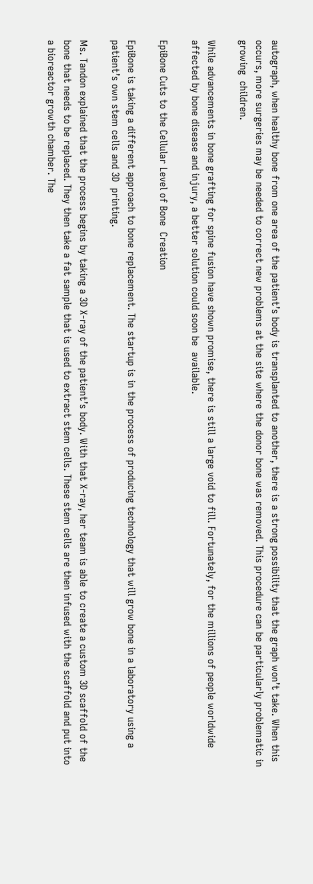autograph, when healthy bone from one area of the patient’s body is transplanted to another, there is a strong possibility that the graph won’t take. When this occurs, more surgeries may be needed to correct new problems at the site where the donor bone was removed. This procedure can be particularly problematic in growing  children.

While advancements in bone grafting for spine fusion have shown promise, there is still a large void to fill. Fortunately, for the millions of people worldwide affected by bone disease and injury, a better solution could soon be  available.

EpiBone Cuts to the Cellular Level of Bone  Creation

EpiBone is taking a different approach to bone replacement. The startup is in the process of producing technology that will grow bone in a laboratory using a patient’s own stem cells and 3D  printing.

Ms. Tandon explained that the process begins by taking a 3D X-ray of the patient’s body. With that X-ray, her team is able to create a custom 3D scaffold of the bone that needs to be replaced. They then take a fat sample that is used to extract stem cells. These stem cells are then infused with the scaffold and put into a bioreactor growth chamber. The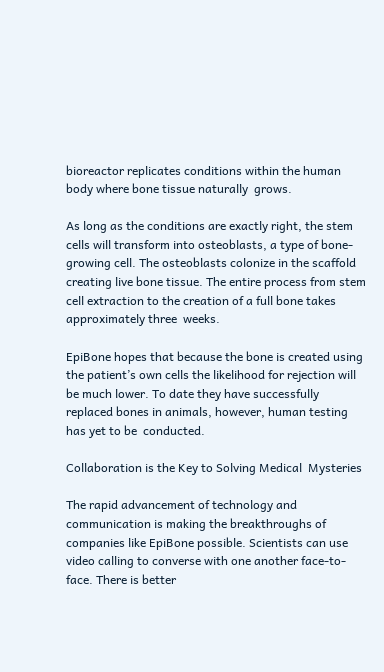bioreactor replicates conditions within the human body where bone tissue naturally  grows.

As long as the conditions are exactly right, the stem cells will transform into osteoblasts, a type of bone-growing cell. The osteoblasts colonize in the scaffold creating live bone tissue. The entire process from stem cell extraction to the creation of a full bone takes approximately three  weeks.

EpiBone hopes that because the bone is created using the patient’s own cells the likelihood for rejection will be much lower. To date they have successfully replaced bones in animals, however, human testing has yet to be  conducted.

Collaboration is the Key to Solving Medical  Mysteries

The rapid advancement of technology and communication is making the breakthroughs of companies like EpiBone possible. Scientists can use video calling to converse with one another face-to-face. There is better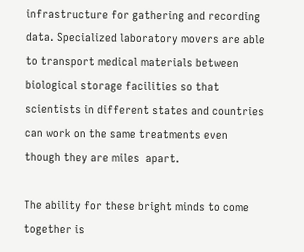infrastructure for gathering and recording data. Specialized laboratory movers are able to transport medical materials between biological storage facilities so that scientists in different states and countries can work on the same treatments even though they are miles  apart.

The ability for these bright minds to come together is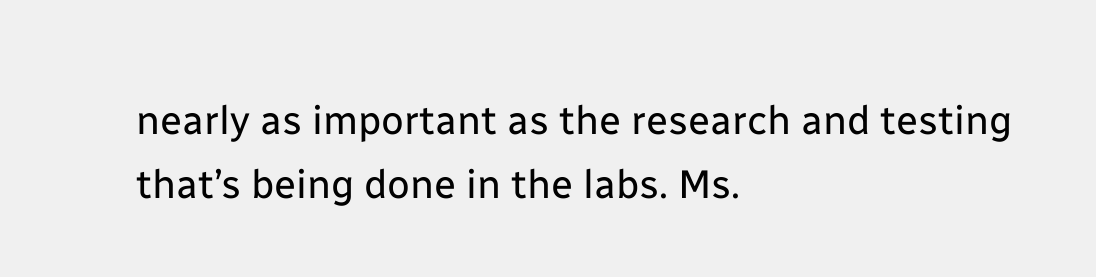nearly as important as the research and testing that’s being done in the labs. Ms.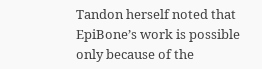Tandon herself noted that EpiBone’s work is possible only because of the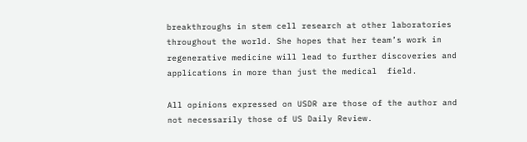breakthroughs in stem cell research at other laboratories throughout the world. She hopes that her team’s work in regenerative medicine will lead to further discoveries and applications in more than just the medical  field.

All opinions expressed on USDR are those of the author and not necessarily those of US Daily Review.